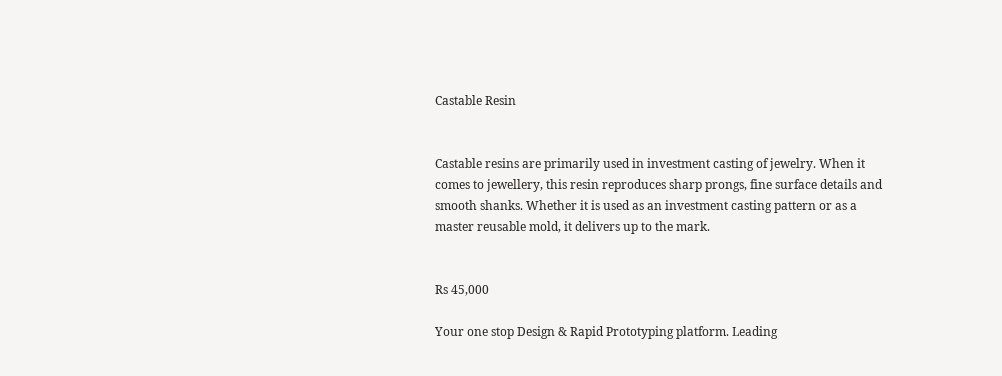Castable Resin


Castable resins are primarily used in investment casting of jewelry. When it comes to jewellery, this resin reproduces sharp prongs, fine surface details and smooth shanks. Whether it is used as an investment casting pattern or as a master reusable mold, it delivers up to the mark.


Rs 45,000

Your one stop Design & Rapid Prototyping platform. Leading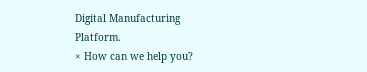Digital Manufacturing Platform.
× How can we help you?